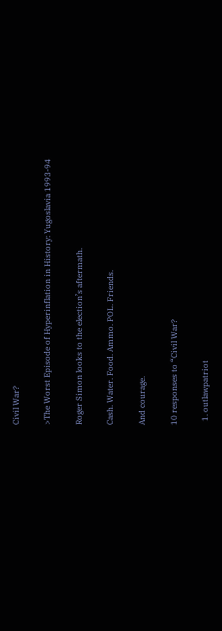Civil War?

>The Worst Episode of Hyperinflation in History: Yugoslavia 1993-94

Roger Simon looks to the election’s aftermath.

Cash. Water. Food. Ammo. POL. Friends.

And courage.

10 responses to “Civil War?

  1. outlawpatriot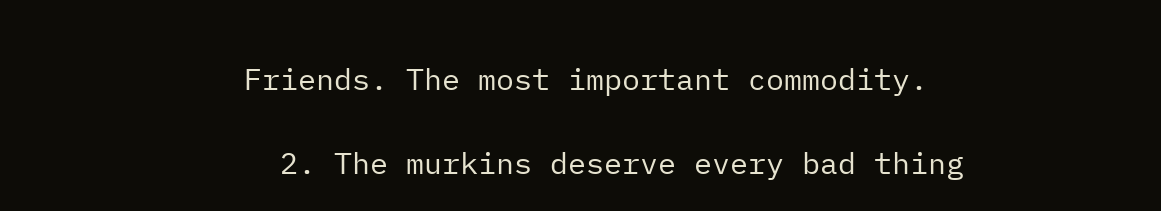Friends. The most important commodity.

  2. The murkins deserve every bad thing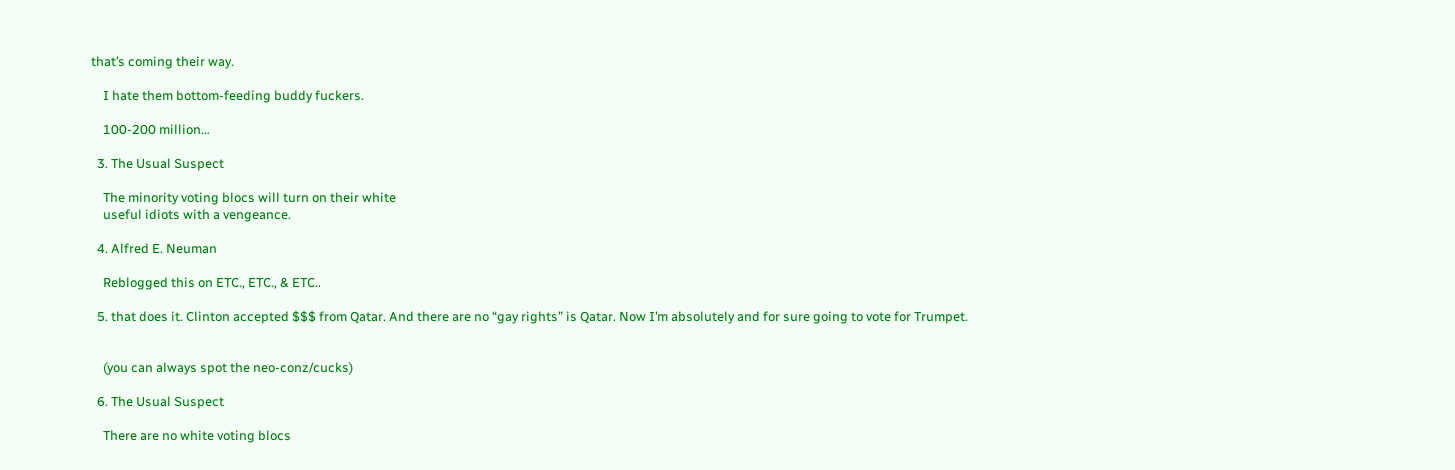that’s coming their way.

    I hate them bottom-feeding buddy fuckers.

    100-200 million…

  3. The Usual Suspect

    The minority voting blocs will turn on their white
    useful idiots with a vengeance.

  4. Alfred E. Neuman

    Reblogged this on ETC., ETC., & ETC..

  5. that does it. Clinton accepted $$$ from Qatar. And there are no “gay rights” is Qatar. Now I’m absolutely and for sure going to vote for Trumpet.


    (you can always spot the neo-conz/cucks)

  6. The Usual Suspect

    There are no white voting blocs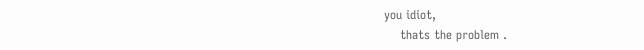you idiot,
    thats the problem .